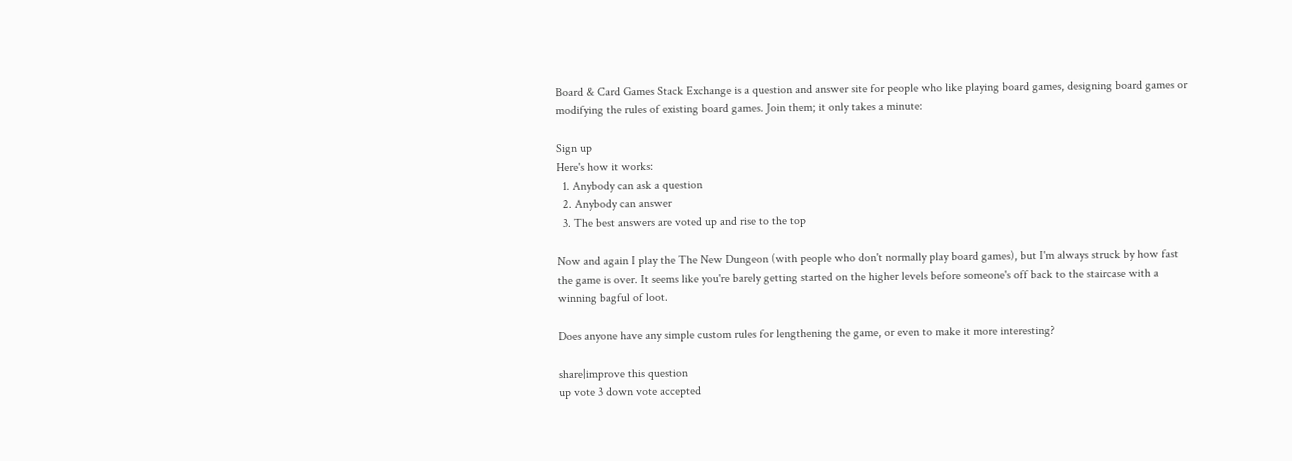Board & Card Games Stack Exchange is a question and answer site for people who like playing board games, designing board games or modifying the rules of existing board games. Join them; it only takes a minute:

Sign up
Here's how it works:
  1. Anybody can ask a question
  2. Anybody can answer
  3. The best answers are voted up and rise to the top

Now and again I play the The New Dungeon (with people who don't normally play board games), but I'm always struck by how fast the game is over. It seems like you're barely getting started on the higher levels before someone's off back to the staircase with a winning bagful of loot.

Does anyone have any simple custom rules for lengthening the game, or even to make it more interesting?

share|improve this question
up vote 3 down vote accepted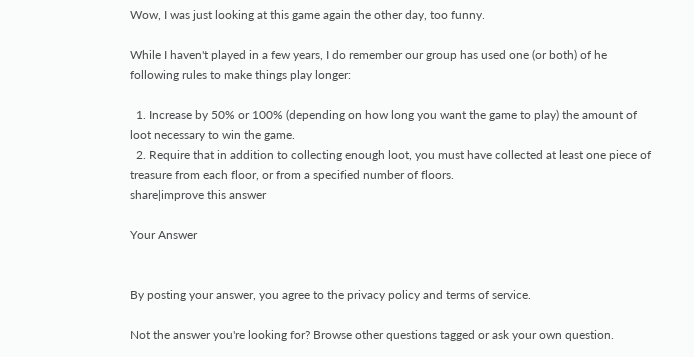Wow, I was just looking at this game again the other day, too funny.

While I haven't played in a few years, I do remember our group has used one (or both) of he following rules to make things play longer:

  1. Increase by 50% or 100% (depending on how long you want the game to play) the amount of loot necessary to win the game.
  2. Require that in addition to collecting enough loot, you must have collected at least one piece of treasure from each floor, or from a specified number of floors.
share|improve this answer

Your Answer


By posting your answer, you agree to the privacy policy and terms of service.

Not the answer you're looking for? Browse other questions tagged or ask your own question.